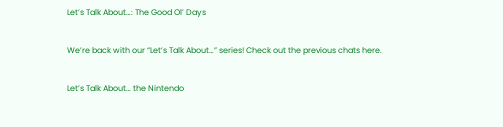Let’s Talk About…: The Good Ol’ Days

We’re back with our “Let’s Talk About…” series! Check out the previous chats here.

Let’s Talk About… the Nintendo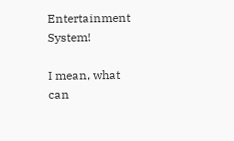Entertainment System!

I mean, what can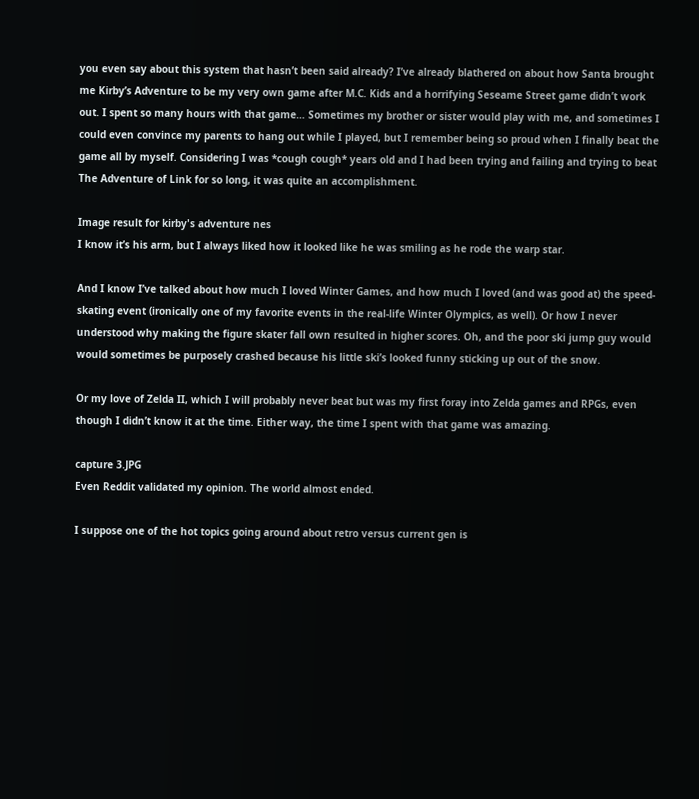you even say about this system that hasn’t been said already? I’ve already blathered on about how Santa brought me Kirby’s Adventure to be my very own game after M.C. Kids and a horrifying Seseame Street game didn’t work out. I spent so many hours with that game… Sometimes my brother or sister would play with me, and sometimes I could even convince my parents to hang out while I played, but I remember being so proud when I finally beat the game all by myself. Considering I was *cough cough* years old and I had been trying and failing and trying to beat The Adventure of Link for so long, it was quite an accomplishment.

Image result for kirby's adventure nes
I know it’s his arm, but I always liked how it looked like he was smiling as he rode the warp star.

And I know I’ve talked about how much I loved Winter Games, and how much I loved (and was good at) the speed-skating event (ironically one of my favorite events in the real-life Winter Olympics, as well). Or how I never understood why making the figure skater fall own resulted in higher scores. Oh, and the poor ski jump guy would would sometimes be purposely crashed because his little ski’s looked funny sticking up out of the snow.

Or my love of Zelda II, which I will probably never beat but was my first foray into Zelda games and RPGs, even though I didn’t know it at the time. Either way, the time I spent with that game was amazing.

capture 3.JPG
Even Reddit validated my opinion. The world almost ended.

I suppose one of the hot topics going around about retro versus current gen is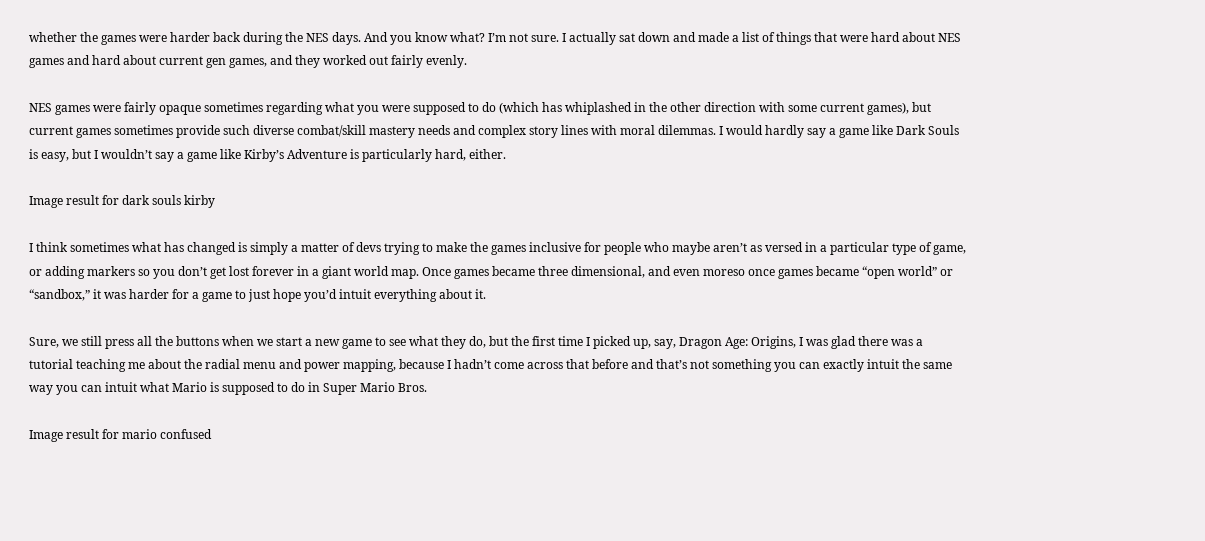whether the games were harder back during the NES days. And you know what? I’m not sure. I actually sat down and made a list of things that were hard about NES games and hard about current gen games, and they worked out fairly evenly.

NES games were fairly opaque sometimes regarding what you were supposed to do (which has whiplashed in the other direction with some current games), but current games sometimes provide such diverse combat/skill mastery needs and complex story lines with moral dilemmas. I would hardly say a game like Dark Souls is easy, but I wouldn’t say a game like Kirby’s Adventure is particularly hard, either.

Image result for dark souls kirby

I think sometimes what has changed is simply a matter of devs trying to make the games inclusive for people who maybe aren’t as versed in a particular type of game, or adding markers so you don’t get lost forever in a giant world map. Once games became three dimensional, and even moreso once games became “open world” or “sandbox,” it was harder for a game to just hope you’d intuit everything about it.

Sure, we still press all the buttons when we start a new game to see what they do, but the first time I picked up, say, Dragon Age: Origins, I was glad there was a tutorial teaching me about the radial menu and power mapping, because I hadn’t come across that before and that’s not something you can exactly intuit the same way you can intuit what Mario is supposed to do in Super Mario Bros.

Image result for mario confused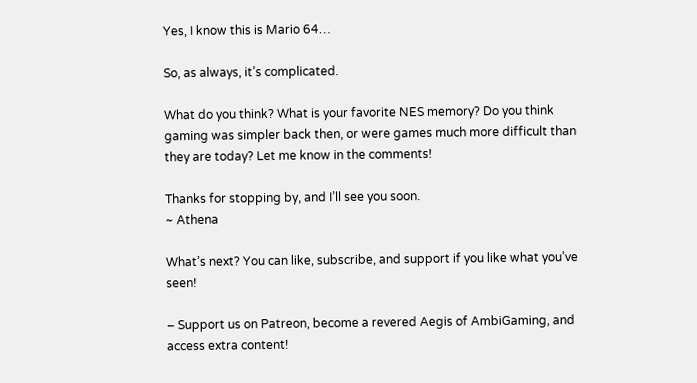Yes, I know this is Mario 64…

So, as always, it’s complicated.

What do you think? What is your favorite NES memory? Do you think gaming was simpler back then, or were games much more difficult than they are today? Let me know in the comments!

Thanks for stopping by, and I’ll see you soon.
~ Athena

What’s next? You can like, subscribe, and support if you like what you’ve seen!

– Support us on Patreon, become a revered Aegis of AmbiGaming, and access extra content!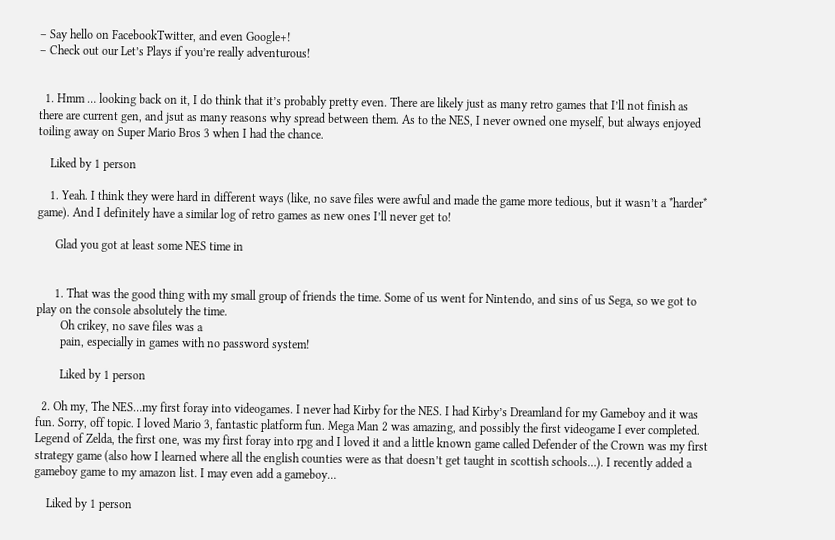– Say hello on FacebookTwitter, and even Google+!
– Check out our Let’s Plays if you’re really adventurous!


  1. Hmm … looking back on it, I do think that it’s probably pretty even. There are likely just as many retro games that I’ll not finish as there are current gen, and jsut as many reasons why spread between them. As to the NES, I never owned one myself, but always enjoyed toiling away on Super Mario Bros 3 when I had the chance.

    Liked by 1 person

    1. Yeah. I think they were hard in different ways (like, no save files were awful and made the game more tedious, but it wasn’t a *harder* game). And I definitely have a similar log of retro games as new ones I’ll never get to!

      Glad you got at least some NES time in


      1. That was the good thing with my small group of friends the time. Some of us went for Nintendo, and sins of us Sega, so we got to play on the console absolutely the time.
        Oh crikey, no save files was a
        pain, especially in games with no password system!

        Liked by 1 person

  2. Oh my, The NES…my first foray into videogames. I never had Kirby for the NES. I had Kirby’s Dreamland for my Gameboy and it was fun. Sorry, off topic. I loved Mario 3, fantastic platform fun. Mega Man 2 was amazing, and possibly the first videogame I ever completed. Legend of Zelda, the first one, was my first foray into rpg and I loved it and a little known game called Defender of the Crown was my first strategy game (also how I learned where all the english counties were as that doesn’t get taught in scottish schools…). I recently added a gameboy game to my amazon list. I may even add a gameboy…

    Liked by 1 person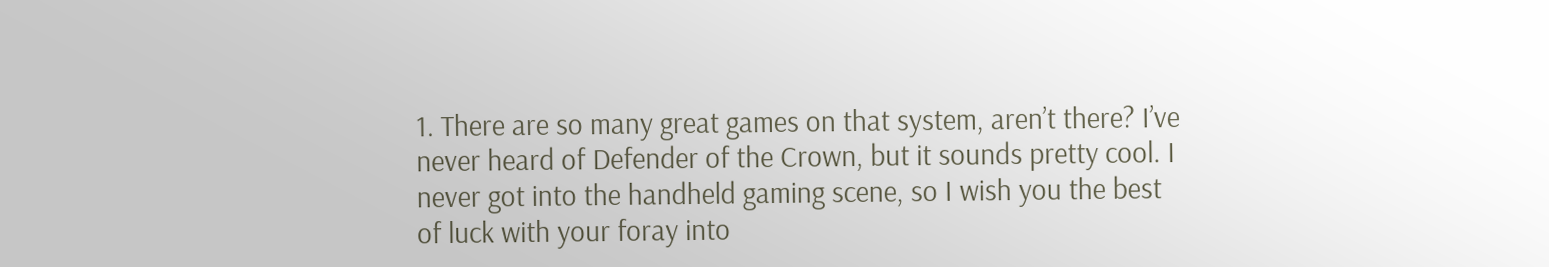1. There are so many great games on that system, aren’t there? I’ve never heard of Defender of the Crown, but it sounds pretty cool. I never got into the handheld gaming scene, so I wish you the best of luck with your foray into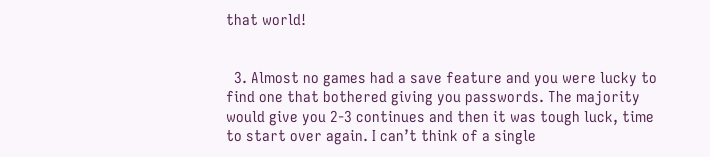that world!


  3. Almost no games had a save feature and you were lucky to find one that bothered giving you passwords. The majority would give you 2-3 continues and then it was tough luck, time to start over again. I can’t think of a single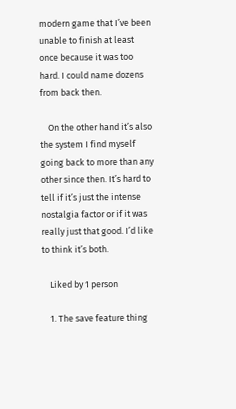modern game that I’ve been unable to finish at least once because it was too hard. I could name dozens from back then.

    On the other hand it’s also the system I find myself going back to more than any other since then. It’s hard to tell if it’s just the intense nostalgia factor or if it was really just that good. I’d like to think it’s both.

    Liked by 1 person

    1. The save feature thing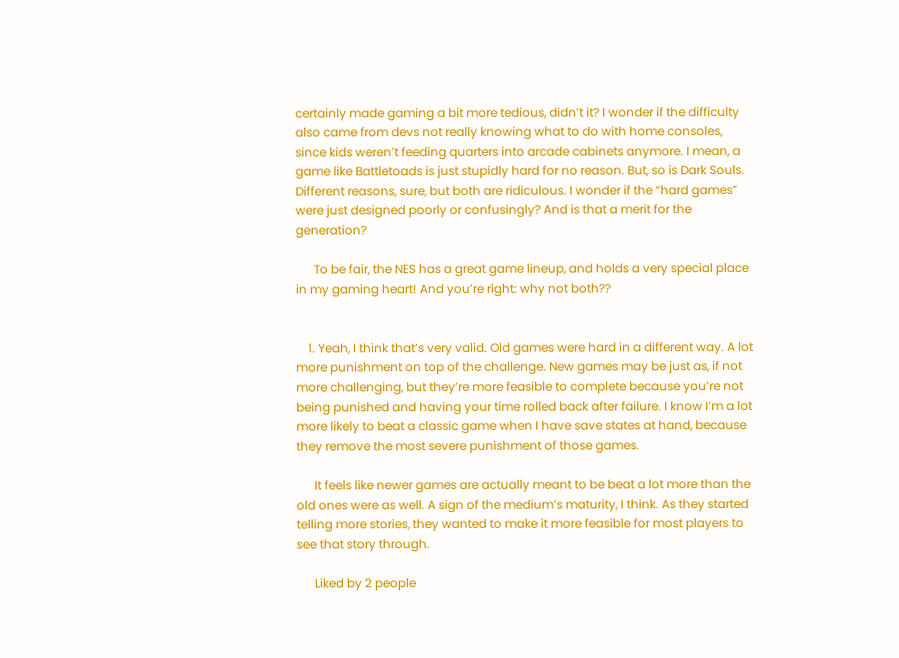certainly made gaming a bit more tedious, didn’t it? I wonder if the difficulty also came from devs not really knowing what to do with home consoles, since kids weren’t feeding quarters into arcade cabinets anymore. I mean, a game like Battletoads is just stupidly hard for no reason. But, so is Dark Souls. Different reasons, sure, but both are ridiculous. I wonder if the “hard games” were just designed poorly or confusingly? And is that a merit for the generation?

      To be fair, the NES has a great game lineup, and holds a very special place in my gaming heart! And you’re right: why not both??


    1. Yeah, I think that’s very valid. Old games were hard in a different way. A lot more punishment on top of the challenge. New games may be just as, if not more challenging, but they’re more feasible to complete because you’re not being punished and having your time rolled back after failure. I know I’m a lot more likely to beat a classic game when I have save states at hand, because they remove the most severe punishment of those games.

      It feels like newer games are actually meant to be beat a lot more than the old ones were as well. A sign of the medium’s maturity, I think. As they started telling more stories, they wanted to make it more feasible for most players to see that story through.

      Liked by 2 people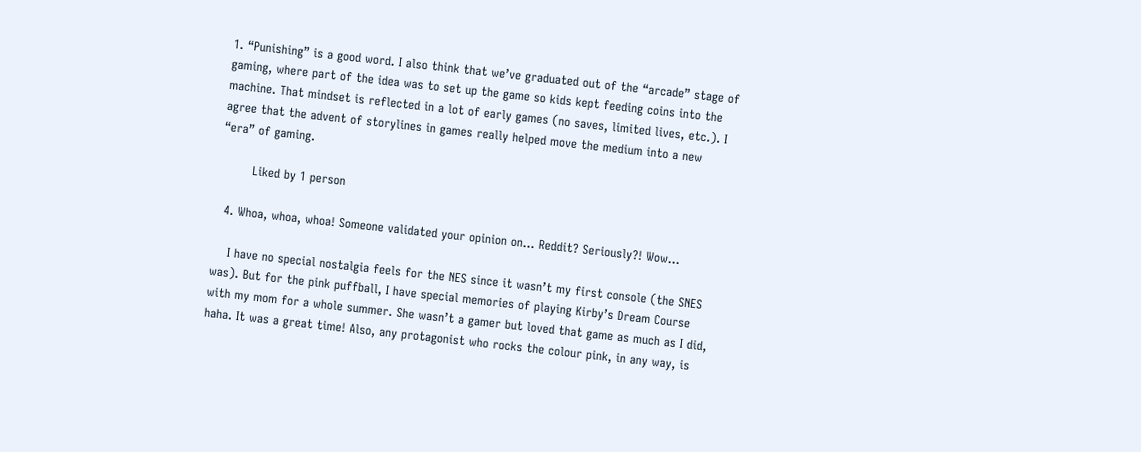1. “Punishing” is a good word. I also think that we’ve graduated out of the “arcade” stage of gaming, where part of the idea was to set up the game so kids kept feeding coins into the machine. That mindset is reflected in a lot of early games (no saves, limited lives, etc.). I agree that the advent of storylines in games really helped move the medium into a new “era” of gaming.

        Liked by 1 person

  4. Whoa, whoa, whoa! Someone validated your opinion on… Reddit? Seriously?! Wow…

    I have no special nostalgia feels for the NES since it wasn’t my first console (the SNES was). But for the pink puffball, I have special memories of playing Kirby’s Dream Course with my mom for a whole summer. She wasn’t a gamer but loved that game as much as I did, haha. It was a great time! Also, any protagonist who rocks the colour pink, in any way, is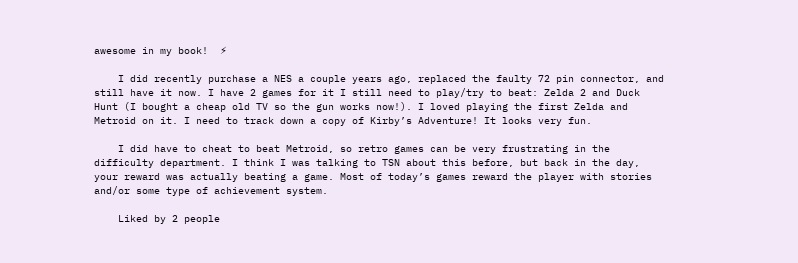awesome in my book!  ⚡

    I did recently purchase a NES a couple years ago, replaced the faulty 72 pin connector, and still have it now. I have 2 games for it I still need to play/try to beat: Zelda 2 and Duck Hunt (I bought a cheap old TV so the gun works now!). I loved playing the first Zelda and Metroid on it. I need to track down a copy of Kirby’s Adventure! It looks very fun.

    I did have to cheat to beat Metroid, so retro games can be very frustrating in the difficulty department. I think I was talking to TSN about this before, but back in the day, your reward was actually beating a game. Most of today’s games reward the player with stories and/or some type of achievement system.

    Liked by 2 people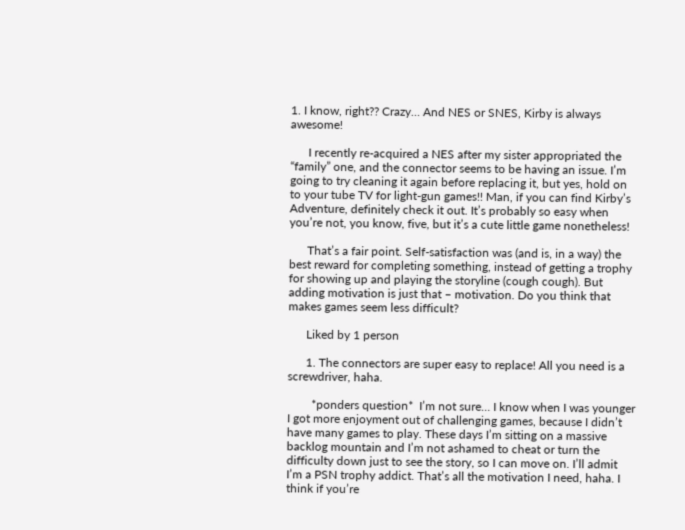1. I know, right?? Crazy… And NES or SNES, Kirby is always awesome!

      I recently re-acquired a NES after my sister appropriated the “family” one, and the connector seems to be having an issue. I’m going to try cleaning it again before replacing it, but yes, hold on to your tube TV for light-gun games!! Man, if you can find Kirby’s Adventure, definitely check it out. It’s probably so easy when you’re not, you know, five, but it’s a cute little game nonetheless!

      That’s a fair point. Self-satisfaction was (and is, in a way) the best reward for completing something, instead of getting a trophy for showing up and playing the storyline (cough cough). But adding motivation is just that – motivation. Do you think that makes games seem less difficult?

      Liked by 1 person

      1. The connectors are super easy to replace! All you need is a screwdriver, haha.

        *ponders question*  I’m not sure… I know when I was younger I got more enjoyment out of challenging games, because I didn’t have many games to play. These days I’m sitting on a massive backlog mountain and I’m not ashamed to cheat or turn the difficulty down just to see the story, so I can move on. I’ll admit I’m a PSN trophy addict. That’s all the motivation I need, haha. I think if you’re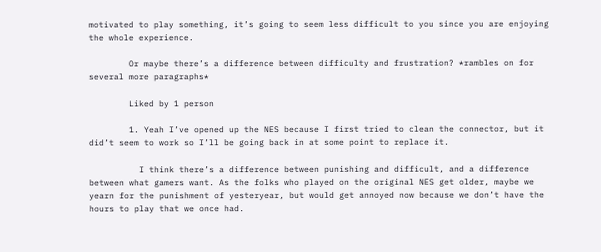motivated to play something, it’s going to seem less difficult to you since you are enjoying the whole experience.

        Or maybe there’s a difference between difficulty and frustration? *rambles on for several more paragraphs*

        Liked by 1 person

        1. Yeah I’ve opened up the NES because I first tried to clean the connector, but it did’t seem to work so I’ll be going back in at some point to replace it.

          I think there’s a difference between punishing and difficult, and a difference between what gamers want. As the folks who played on the original NES get older, maybe we yearn for the punishment of yesteryear, but would get annoyed now because we don’t have the hours to play that we once had.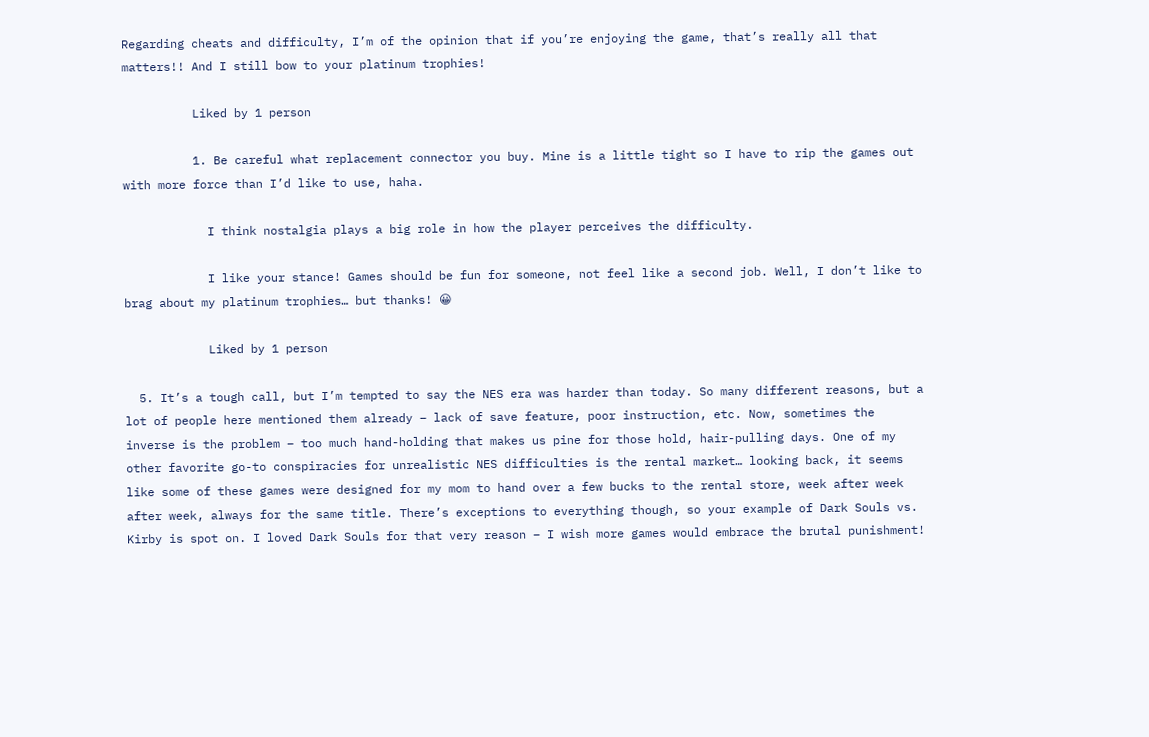Regarding cheats and difficulty, I’m of the opinion that if you’re enjoying the game, that’s really all that matters!! And I still bow to your platinum trophies!

          Liked by 1 person

          1. Be careful what replacement connector you buy. Mine is a little tight so I have to rip the games out with more force than I’d like to use, haha.

            I think nostalgia plays a big role in how the player perceives the difficulty.

            I like your stance! Games should be fun for someone, not feel like a second job. Well, I don’t like to brag about my platinum trophies… but thanks! 😀

            Liked by 1 person

  5. It’s a tough call, but I’m tempted to say the NES era was harder than today. So many different reasons, but a lot of people here mentioned them already – lack of save feature, poor instruction, etc. Now, sometimes the inverse is the problem – too much hand-holding that makes us pine for those hold, hair-pulling days. One of my other favorite go-to conspiracies for unrealistic NES difficulties is the rental market… looking back, it seems like some of these games were designed for my mom to hand over a few bucks to the rental store, week after week after week, always for the same title. There’s exceptions to everything though, so your example of Dark Souls vs. Kirby is spot on. I loved Dark Souls for that very reason – I wish more games would embrace the brutal punishment!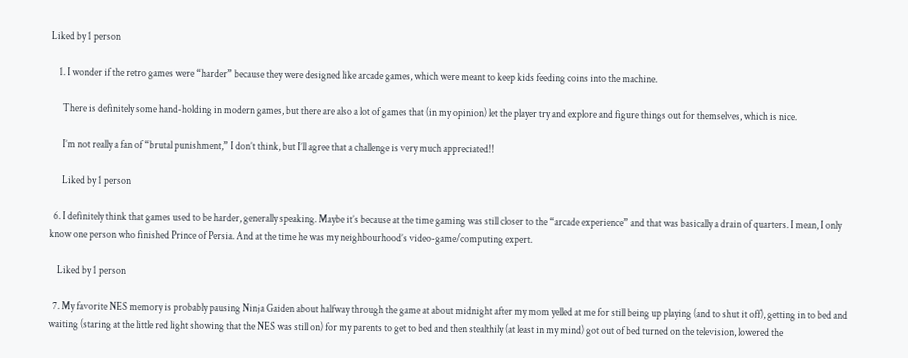Liked by 1 person

    1. I wonder if the retro games were “harder” because they were designed like arcade games, which were meant to keep kids feeding coins into the machine.

      There is definitely some hand-holding in modern games, but there are also a lot of games that (in my opinion) let the player try and explore and figure things out for themselves, which is nice.

      I’m not really a fan of “brutal punishment,” I don’t think, but I’ll agree that a challenge is very much appreciated!!

      Liked by 1 person

  6. I definitely think that games used to be harder, generally speaking. Maybe it’s because at the time gaming was still closer to the “arcade experience” and that was basically a drain of quarters. I mean, I only know one person who finished Prince of Persia. And at the time he was my neighbourhood’s video-game/computing expert.

    Liked by 1 person

  7. My favorite NES memory is probably pausing Ninja Gaiden about halfway through the game at about midnight after my mom yelled at me for still being up playing (and to shut it off), getting in to bed and waiting (staring at the little red light showing that the NES was still on) for my parents to get to bed and then stealthily (at least in my mind) got out of bed turned on the television, lowered the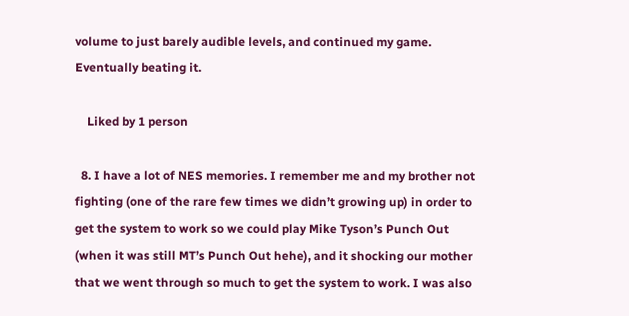volume to just barely audible levels, and continued my game. Eventually beating it.

    Liked by 1 person

  8. I have a lot of NES memories. I remember me and my brother not fighting (one of the rare few times we didn’t growing up) in order to get the system to work so we could play Mike Tyson’s Punch Out (when it was still MT’s Punch Out hehe), and it shocking our mother that we went through so much to get the system to work. I was also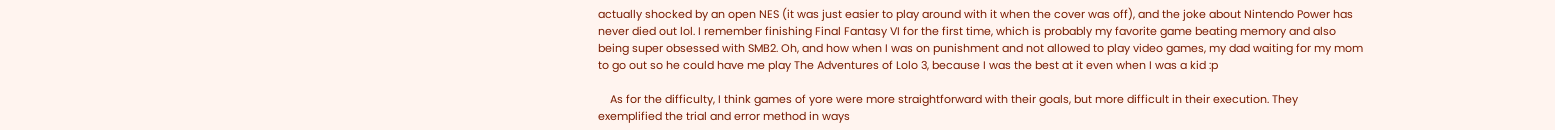actually shocked by an open NES (it was just easier to play around with it when the cover was off), and the joke about Nintendo Power has never died out lol. I remember finishing Final Fantasy VI for the first time, which is probably my favorite game beating memory and also being super obsessed with SMB2. Oh, and how when I was on punishment and not allowed to play video games, my dad waiting for my mom to go out so he could have me play The Adventures of Lolo 3, because I was the best at it even when I was a kid :p

    As for the difficulty, I think games of yore were more straightforward with their goals, but more difficult in their execution. They exemplified the trial and error method in ways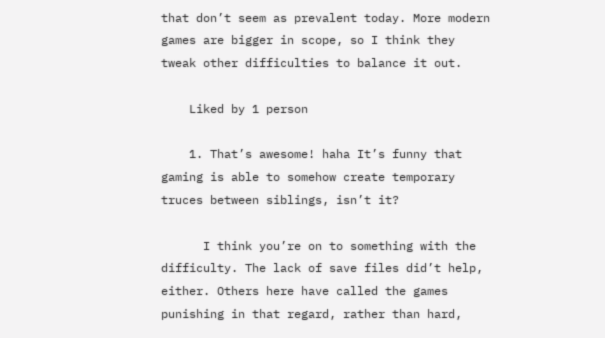that don’t seem as prevalent today. More modern games are bigger in scope, so I think they tweak other difficulties to balance it out.

    Liked by 1 person

    1. That’s awesome! haha It’s funny that gaming is able to somehow create temporary truces between siblings, isn’t it?

      I think you’re on to something with the difficulty. The lack of save files did’t help, either. Others here have called the games punishing in that regard, rather than hard,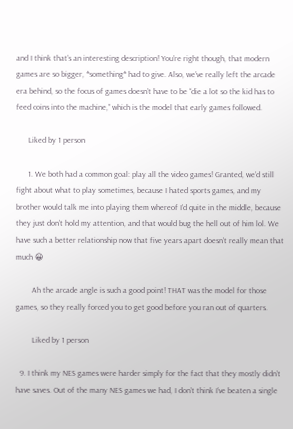and I think that’s an interesting description! You’re right though, that modern games are so bigger, *something* had to give. Also, we’ve really left the arcade era behind, so the focus of games doesn’t have to be “die a lot so the kid has to feed coins into the machine,” which is the model that early games followed.

      Liked by 1 person

      1. We both had a common goal: play all the video games! Granted, we’d still fight about what to play sometimes, because I hated sports games, and my brother would talk me into playing them whereof I’d quite in the middle, because they just don’t hold my attention, and that would bug the hell out of him lol. We have such a better relationship now that five years apart doesn’t really mean that much 😀

        Ah the arcade angle is such a good point! THAT was the model for those games, so they really forced you to get good before you ran out of quarters.

        Liked by 1 person

  9. I think my NES games were harder simply for the fact that they mostly didn’t have saves. Out of the many NES games we had, I don’t think I’ve beaten a single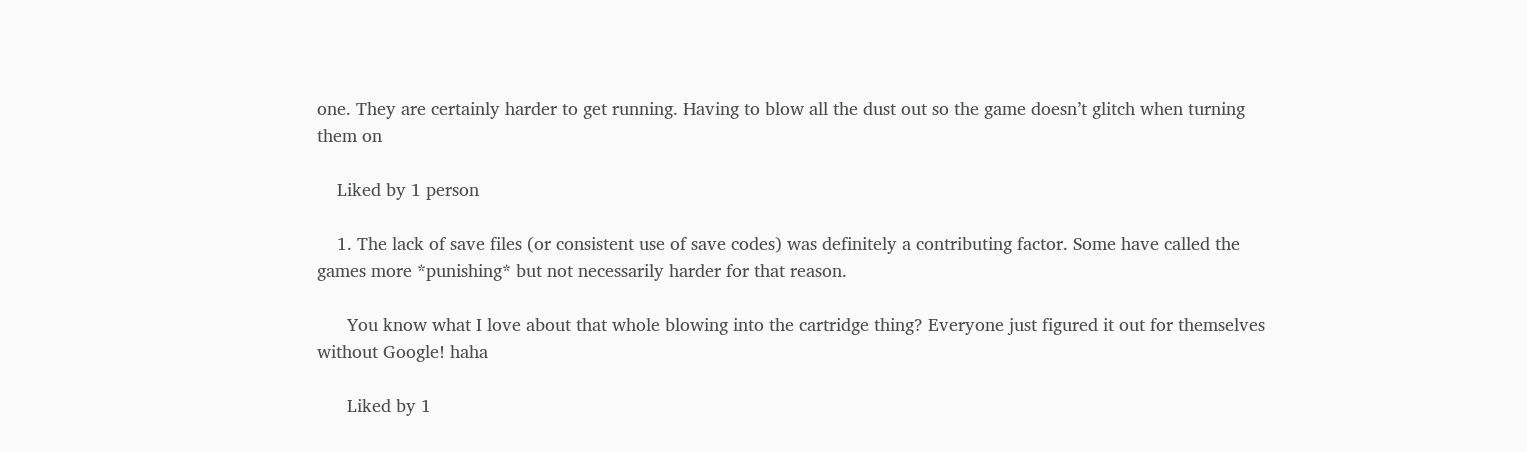one. They are certainly harder to get running. Having to blow all the dust out so the game doesn’t glitch when turning them on

    Liked by 1 person

    1. The lack of save files (or consistent use of save codes) was definitely a contributing factor. Some have called the games more *punishing* but not necessarily harder for that reason.

      You know what I love about that whole blowing into the cartridge thing? Everyone just figured it out for themselves without Google! haha

      Liked by 1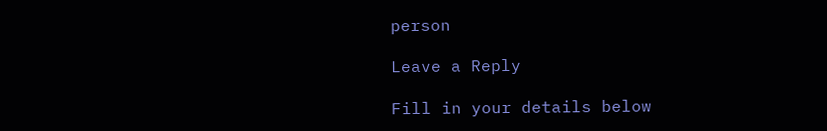person

Leave a Reply

Fill in your details below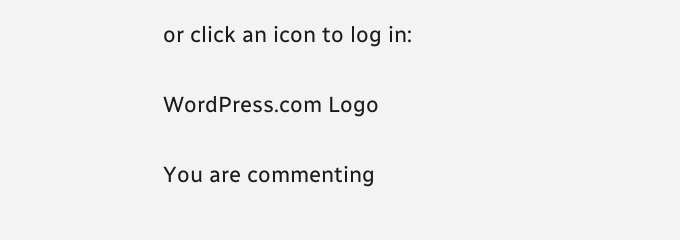or click an icon to log in:

WordPress.com Logo

You are commenting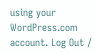using your WordPress.com account. Log Out /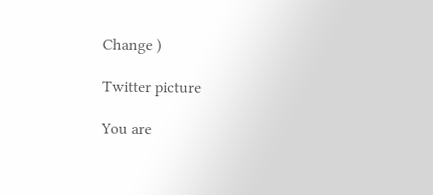Change )

Twitter picture

You are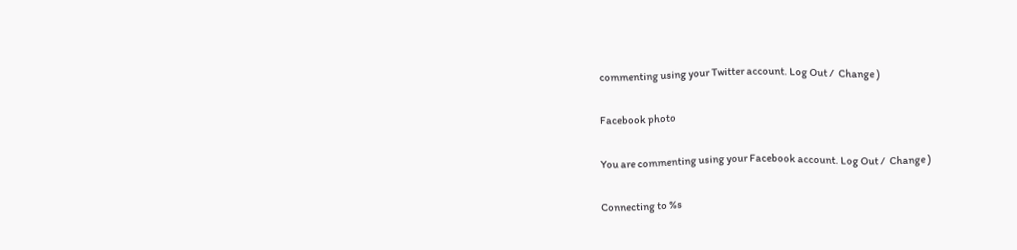commenting using your Twitter account. Log Out /  Change )

Facebook photo

You are commenting using your Facebook account. Log Out /  Change )

Connecting to %s